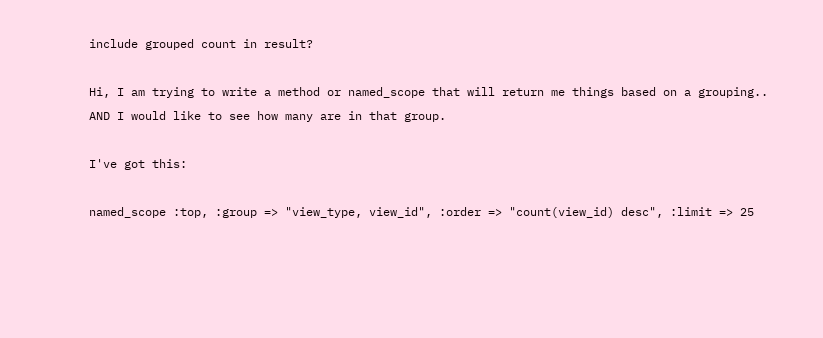include grouped count in result?

Hi, I am trying to write a method or named_scope that will return me things based on a grouping.. AND I would like to see how many are in that group.

I've got this:

named_scope :top, :group => "view_type, view_id", :order => "count(view_id) desc", :limit => 25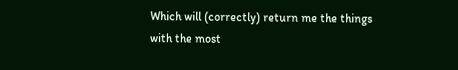Which will (correctly) return me the things with the most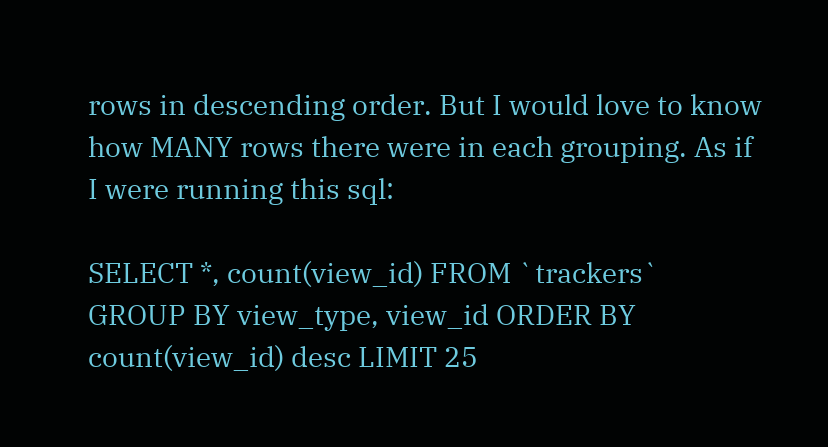rows in descending order. But I would love to know how MANY rows there were in each grouping. As if I were running this sql:

SELECT *, count(view_id) FROM `trackers` GROUP BY view_type, view_id ORDER BY count(view_id) desc LIMIT 25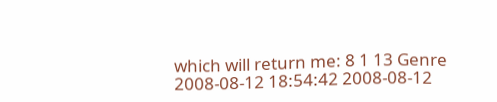which will return me: 8 1 13 Genre 2008-08-12 18:54:42 2008-08-12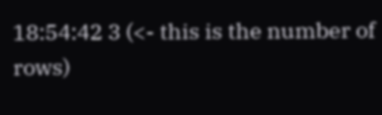18:54:42 3 (<- this is the number of rows)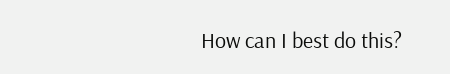How can I best do this?